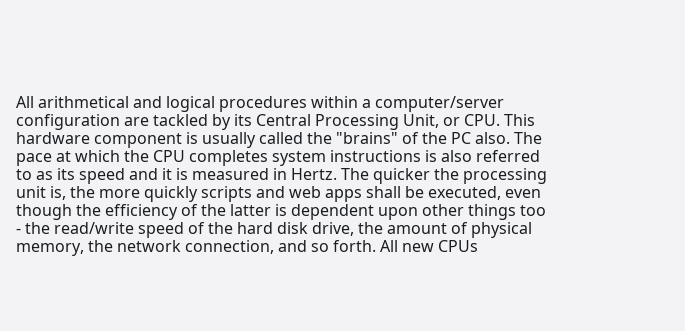All arithmetical and logical procedures within a computer/server configuration are tackled by its Central Processing Unit, or CPU. This hardware component is usually called the "brains" of the PC also. The pace at which the CPU completes system instructions is also referred to as its speed and it is measured in Hertz. The quicker the processing unit is, the more quickly scripts and web apps shall be executed, even though the efficiency of the latter is dependent upon other things too - the read/write speed of the hard disk drive, the amount of physical memory, the network connection, and so forth. All new CPUs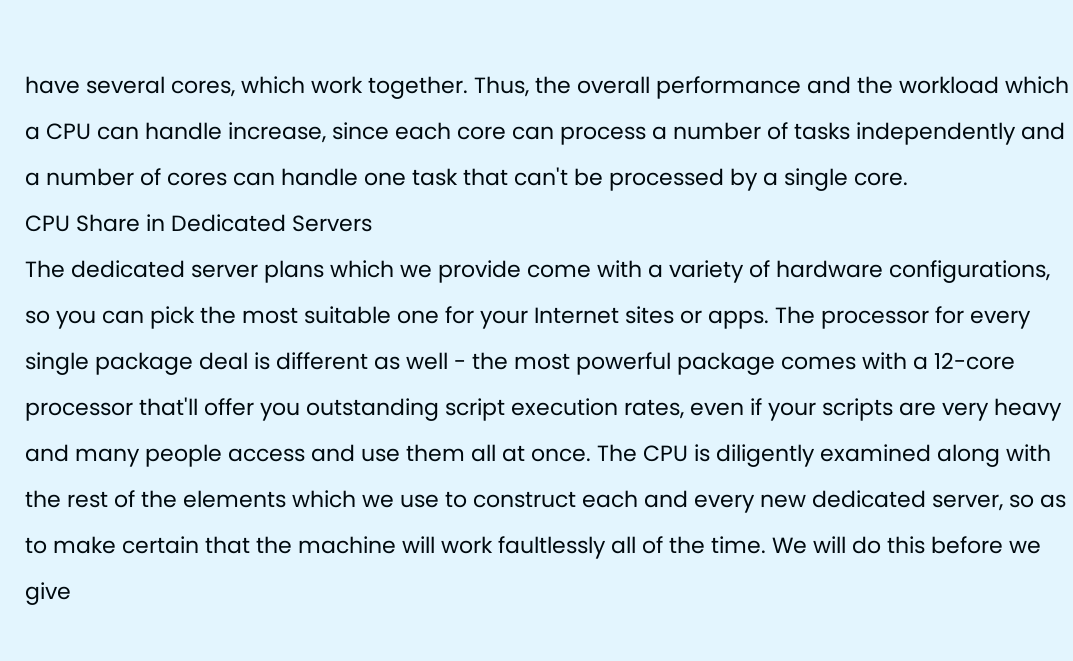have several cores, which work together. Thus, the overall performance and the workload which a CPU can handle increase, since each core can process a number of tasks independently and a number of cores can handle one task that can't be processed by a single core.
CPU Share in Dedicated Servers
The dedicated server plans which we provide come with a variety of hardware configurations, so you can pick the most suitable one for your Internet sites or apps. The processor for every single package deal is different as well - the most powerful package comes with a 12-core processor that'll offer you outstanding script execution rates, even if your scripts are very heavy and many people access and use them all at once. The CPU is diligently examined along with the rest of the elements which we use to construct each and every new dedicated server, so as to make certain that the machine will work faultlessly all of the time. We will do this before we give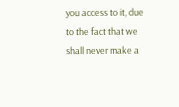you access to it, due to the fact that we shall never make a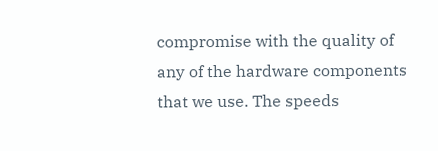compromise with the quality of any of the hardware components that we use. The speeds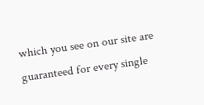which you see on our site are guaranteed for every single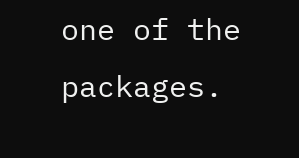one of the packages.